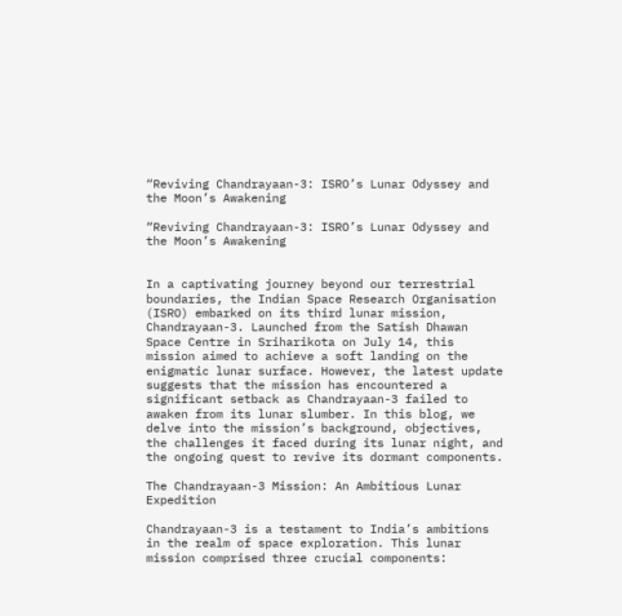“Reviving Chandrayaan-3: ISRO’s Lunar Odyssey and the Moon’s Awakening

“Reviving Chandrayaan-3: ISRO’s Lunar Odyssey and the Moon’s Awakening


In a captivating journey beyond our terrestrial boundaries, the Indian Space Research Organisation (ISRO) embarked on its third lunar mission, Chandrayaan-3. Launched from the Satish Dhawan Space Centre in Sriharikota on July 14, this mission aimed to achieve a soft landing on the enigmatic lunar surface. However, the latest update suggests that the mission has encountered a significant setback as Chandrayaan-3 failed to awaken from its lunar slumber. In this blog, we delve into the mission’s background, objectives, the challenges it faced during its lunar night, and the ongoing quest to revive its dormant components.

The Chandrayaan-3 Mission: An Ambitious Lunar Expedition

Chandrayaan-3 is a testament to India’s ambitions in the realm of space exploration. This lunar mission comprised three crucial components: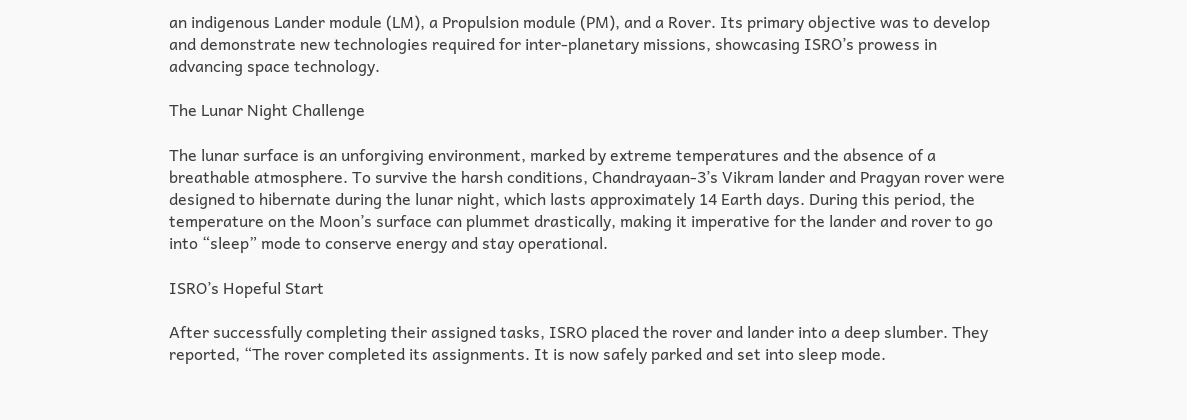an indigenous Lander module (LM), a Propulsion module (PM), and a Rover. Its primary objective was to develop and demonstrate new technologies required for inter-planetary missions, showcasing ISRO’s prowess in advancing space technology.

The Lunar Night Challenge

The lunar surface is an unforgiving environment, marked by extreme temperatures and the absence of a breathable atmosphere. To survive the harsh conditions, Chandrayaan-3’s Vikram lander and Pragyan rover were designed to hibernate during the lunar night, which lasts approximately 14 Earth days. During this period, the temperature on the Moon’s surface can plummet drastically, making it imperative for the lander and rover to go into “sleep” mode to conserve energy and stay operational.

ISRO’s Hopeful Start

After successfully completing their assigned tasks, ISRO placed the rover and lander into a deep slumber. They reported, “The rover completed its assignments. It is now safely parked and set into sleep mode.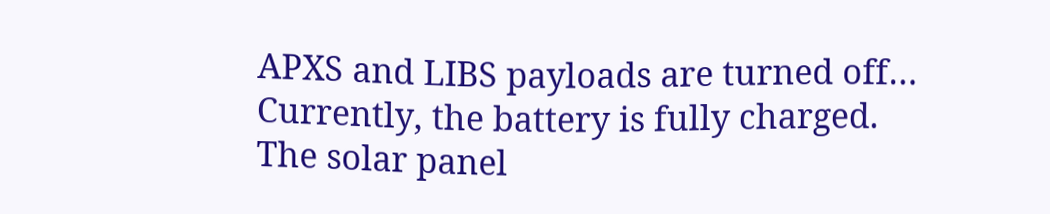APXS and LIBS payloads are turned off… Currently, the battery is fully charged. The solar panel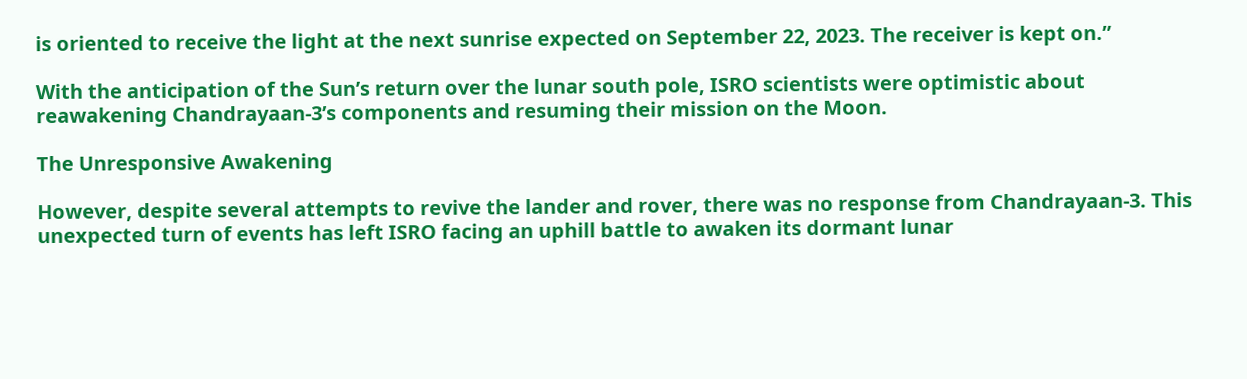is oriented to receive the light at the next sunrise expected on September 22, 2023. The receiver is kept on.”

With the anticipation of the Sun’s return over the lunar south pole, ISRO scientists were optimistic about reawakening Chandrayaan-3’s components and resuming their mission on the Moon.

The Unresponsive Awakening

However, despite several attempts to revive the lander and rover, there was no response from Chandrayaan-3. This unexpected turn of events has left ISRO facing an uphill battle to awaken its dormant lunar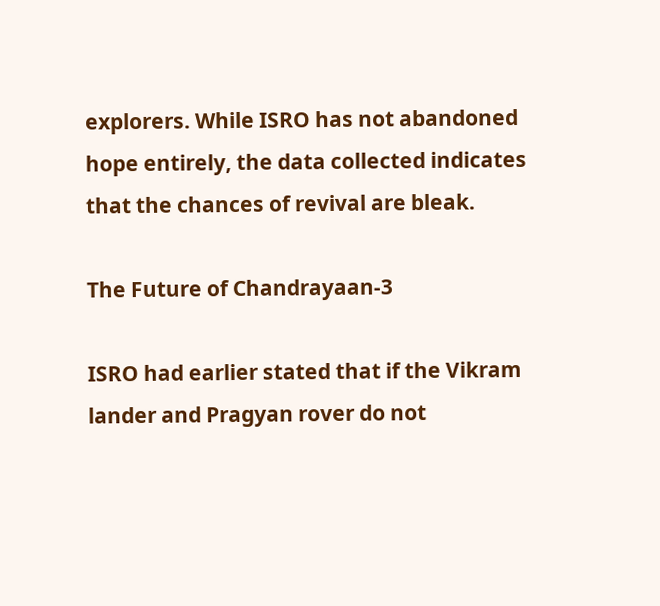explorers. While ISRO has not abandoned hope entirely, the data collected indicates that the chances of revival are bleak.

The Future of Chandrayaan-3

ISRO had earlier stated that if the Vikram lander and Pragyan rover do not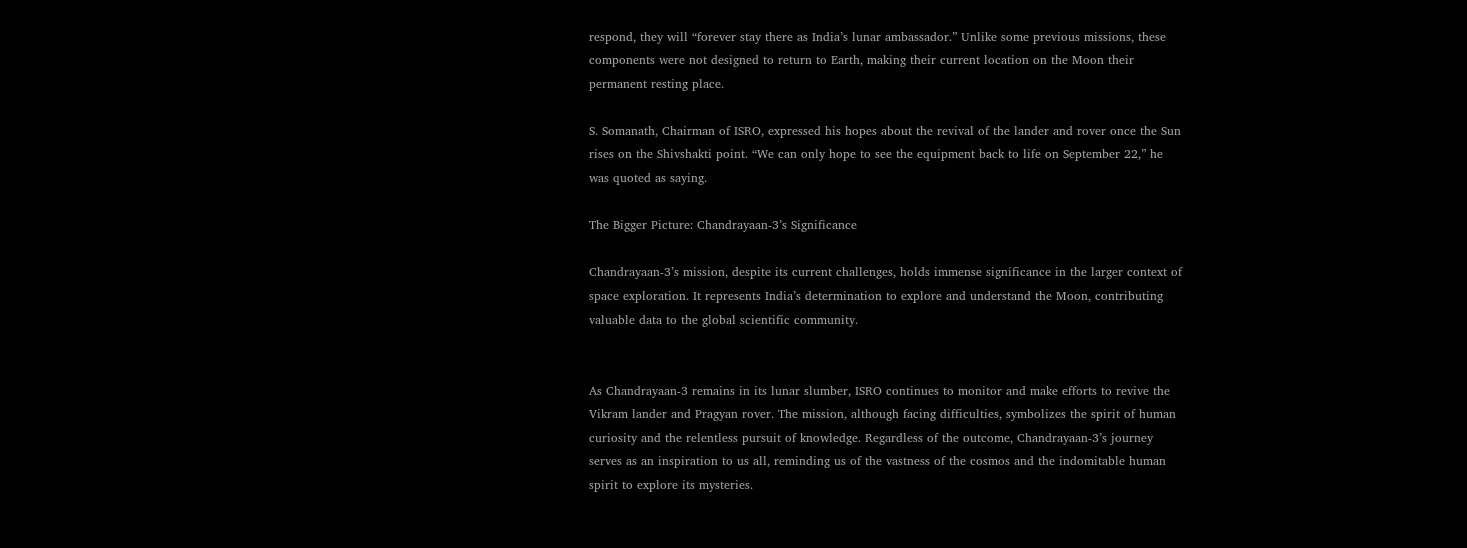respond, they will “forever stay there as India’s lunar ambassador.” Unlike some previous missions, these components were not designed to return to Earth, making their current location on the Moon their permanent resting place.

S. Somanath, Chairman of ISRO, expressed his hopes about the revival of the lander and rover once the Sun rises on the Shivshakti point. “We can only hope to see the equipment back to life on September 22,” he was quoted as saying.

The Bigger Picture: Chandrayaan-3’s Significance

Chandrayaan-3’s mission, despite its current challenges, holds immense significance in the larger context of space exploration. It represents India’s determination to explore and understand the Moon, contributing valuable data to the global scientific community.


As Chandrayaan-3 remains in its lunar slumber, ISRO continues to monitor and make efforts to revive the Vikram lander and Pragyan rover. The mission, although facing difficulties, symbolizes the spirit of human curiosity and the relentless pursuit of knowledge. Regardless of the outcome, Chandrayaan-3’s journey serves as an inspiration to us all, reminding us of the vastness of the cosmos and the indomitable human spirit to explore its mysteries.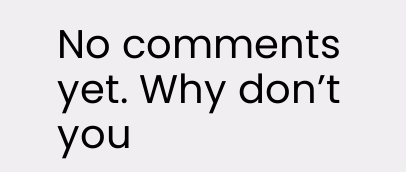No comments yet. Why don’t you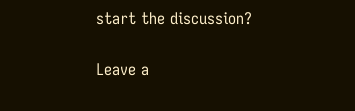start the discussion?

Leave a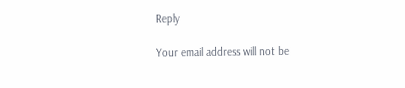Reply

Your email address will not be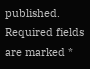published. Required fields are marked *